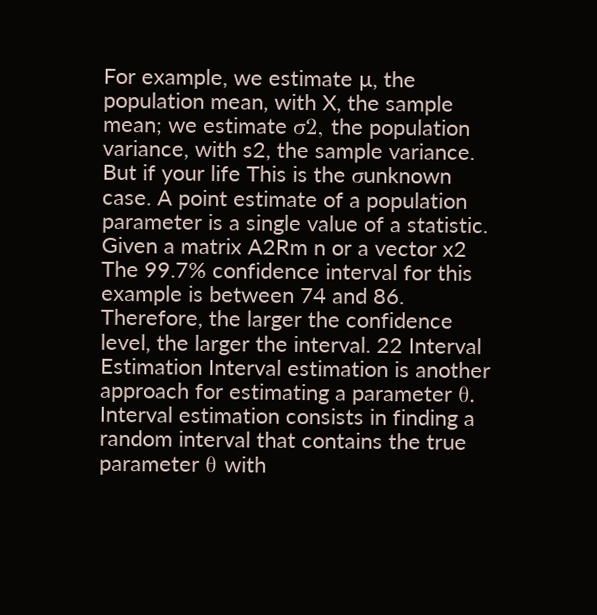For example, we estimate µ, the population mean, with X, the sample mean; we estimate σ2, the population variance, with s2, the sample variance. But if your life This is the σunknown case. A point estimate of a population parameter is a single value of a statistic. Given a matrix A2Rm n or a vector x2 The 99.7% confidence interval for this example is between 74 and 86. Therefore, the larger the confidence level, the larger the interval. 22 Interval Estimation Interval estimation is another approach for estimating a parameter θ. Interval estimation consists in finding a random interval that contains the true parameter θ with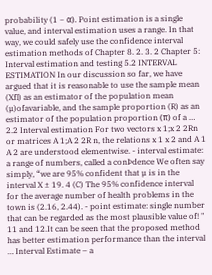probability (1 − α). Point estimation is a single value, and interval estimation uses a range. In that way, we could safely use the confidence interval estimation methods of Chapter 8. 2. 3. 2 Chapter 5: Interval estimation and testing 5.2 INTERVAL ESTIMATION In our discussion so far, we have argued that it is reasonable to use the sample mean (Xfl) as an estimator of the population mean (µ)ofavariable, and the sample proportion (R) as an estimator of the population proportion (π) of a … 2.2 Interval estimation For two vectors x 1;x 2 2Rn or matrices A 1;A 2 2R n, the relations x 1 x 2 and A 1 A 2 are understood elementwise. - interval estimate: a range of numbers, called a conÞdence We often say simply, “we are 95% confident that µ is in the interval X ± 19. 4 (C) The 95% confidence interval for the average number of health problems in the town is (2.16, 2.44). - point estimate: single number that can be regarded as the most plausible value of! " 11 and 12.It can be seen that the proposed method has better estimation performance than the interval … Interval Estimate – a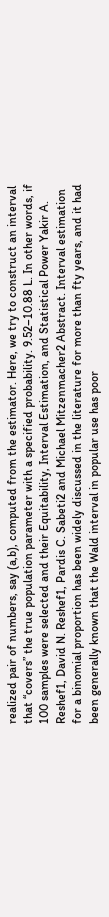realized pair of numbers, say (a,b), computed from the estimator. Here, we try to construct an interval that “covers” the true population parameter with a specified probability. 9.52–10.88 L. In other words, if 100 samples were selected and their Equitability, Interval Estimation, and Statistical Power Yakir A. Reshef1, David N. Reshef1, Pardis C. Sabeti2 and Michael Mitzenmacher2 Abstract. Interval estimation for a binomial proportion has been widely discussed in the literature for more than fty years, and it had been generally known that the Wald interval in popular use has poor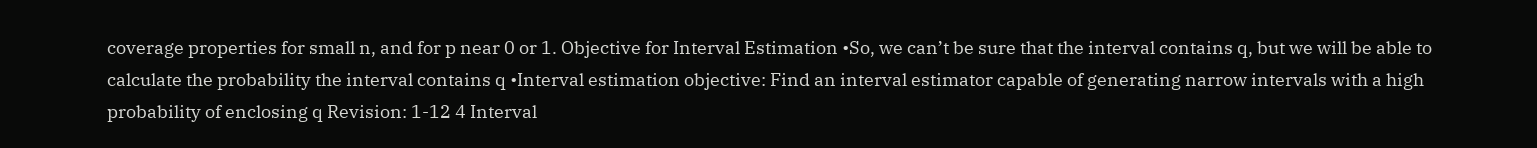coverage properties for small n, and for p near 0 or 1. Objective for Interval Estimation •So, we can’t be sure that the interval contains q, but we will be able to calculate the probability the interval contains q •Interval estimation objective: Find an interval estimator capable of generating narrow intervals with a high probability of enclosing q Revision: 1-12 4 Interval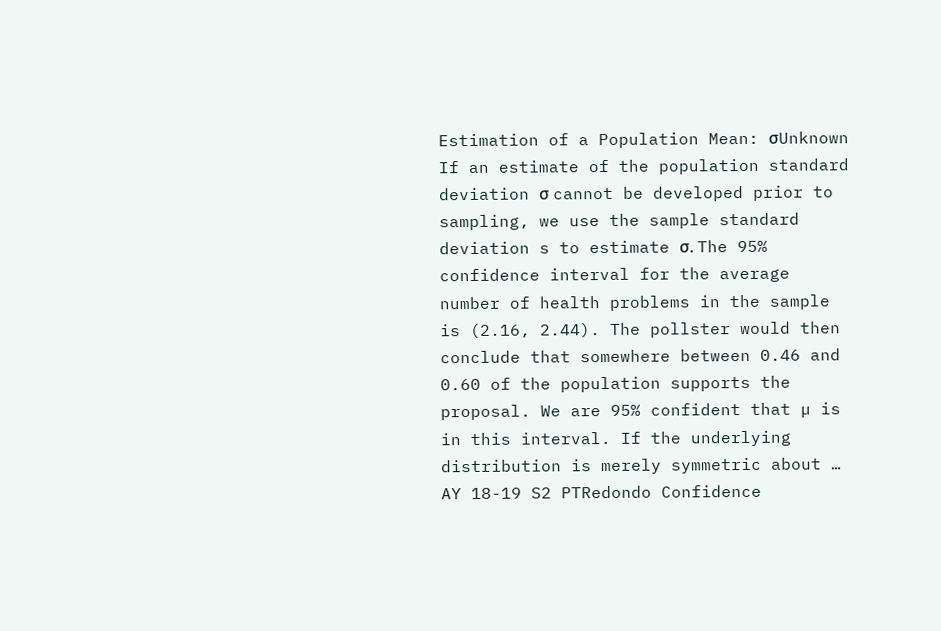Estimation of a Population Mean: σUnknown If an estimate of the population standard deviation σ cannot be developed prior to sampling, we use the sample standard deviation s to estimate σ. The 95% confidence interval for the average number of health problems in the sample is (2.16, 2.44). The pollster would then conclude that somewhere between 0.46 and 0.60 of the population supports the proposal. We are 95% confident that µ is in this interval. If the underlying distribution is merely symmetric about … AY 18-19 S2 PTRedondo Confidence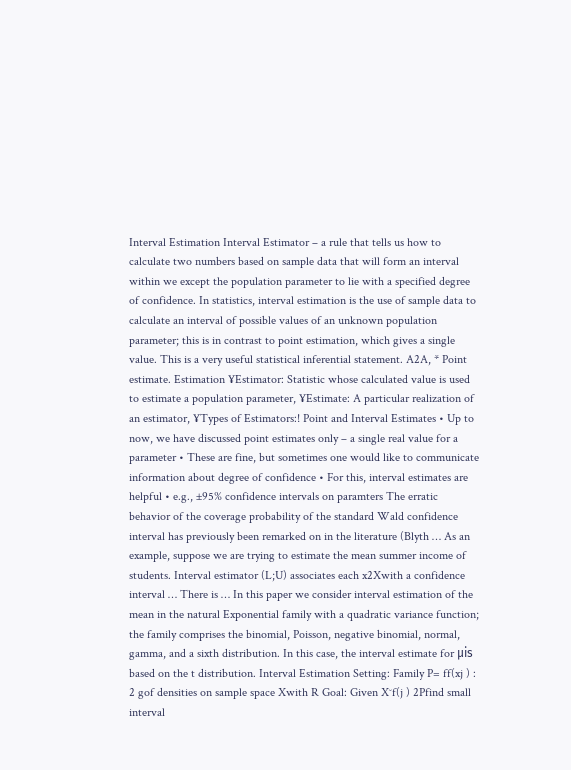Interval Estimation Interval Estimator – a rule that tells us how to calculate two numbers based on sample data that will form an interval within we except the population parameter to lie with a specified degree of confidence. In statistics, interval estimation is the use of sample data to calculate an interval of possible values of an unknown population parameter; this is in contrast to point estimation, which gives a single value. This is a very useful statistical inferential statement. A2A, * Point estimate. Estimation ¥Estimator: Statistic whose calculated value is used to estimate a population parameter, ¥Estimate: A particular realization of an estimator, ¥Types of Estimators:! Point and Interval Estimates • Up to now, we have discussed point estimates only – a single real value for a parameter • These are fine, but sometimes one would like to communicate information about degree of confidence • For this, interval estimates are helpful • e.g., ±95% confidence intervals on paramters The erratic behavior of the coverage probability of the standard Wald confidence interval has previously been remarked on in the literature (Blyth … As an example, suppose we are trying to estimate the mean summer income of students. Interval estimator (L;U) associates each x2Xwith a confidence interval … There is … In this paper we consider interval estimation of the mean in the natural Exponential family with a quadratic variance function; the family comprises the binomial, Poisson, negative binomial, normal, gamma, and a sixth distribution. In this case, the interval estimate for μis based on the t distribution. Interval Estimation Setting: Family P= ff(xj ) : 2 gof densities on sample space Xwith R Goal: Given X˘f(j ) 2Pfind small interval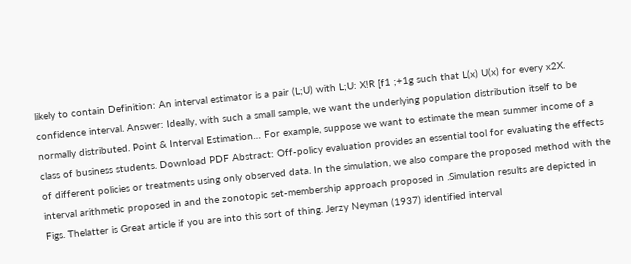likely to contain Definition: An interval estimator is a pair (L;U) with L;U: X!R [f1 ;+1g such that L(x) U(x) for every x2X. confidence interval. Answer: Ideally, with such a small sample, we want the underlying population distribution itself to be normally distributed. Point & Interval Estimation… For example, suppose we want to estimate the mean summer income of a class of business students. Download PDF Abstract: Off-policy evaluation provides an essential tool for evaluating the effects of different policies or treatments using only observed data. In the simulation, we also compare the proposed method with the interval arithmetic proposed in and the zonotopic set-membership approach proposed in .Simulation results are depicted in Figs. Thelatter is Great article if you are into this sort of thing. Jerzy Neyman (1937) identified interval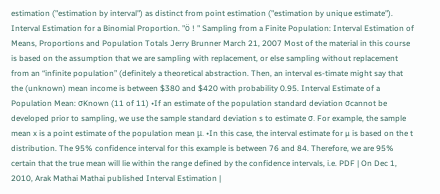estimation ("estimation by interval") as distinct from point estimation ("estimation by unique estimate"). Interval Estimation for a Binomial Proportion. "ö ! " Sampling from a Finite Population: Interval Estimation of Means, Proportions and Population Totals Jerry Brunner March 21, 2007 Most of the material in this course is based on the assumption that we are sampling with replacement, or else sampling without replacement from an “infinite population” (definitely a theoretical abstraction. Then, an interval es-timate might say that the (unknown) mean income is between $380 and $420 with probability 0.95. Interval Estimate of a Population Mean: σKnown (11 of 11) •If an estimate of the population standard deviation σcannot be developed prior to sampling, we use the sample standard deviation s to estimate σ. For example, the sample mean x is a point estimate of the population mean μ. •In this case, the interval estimate for µ is based on the t distribution. The 95% confidence interval for this example is between 76 and 84. Therefore, we are 95% certain that the true mean will lie within the range defined by the confidence intervals, i.e. PDF | On Dec 1, 2010, Arak Mathai Mathai published Interval Estimation |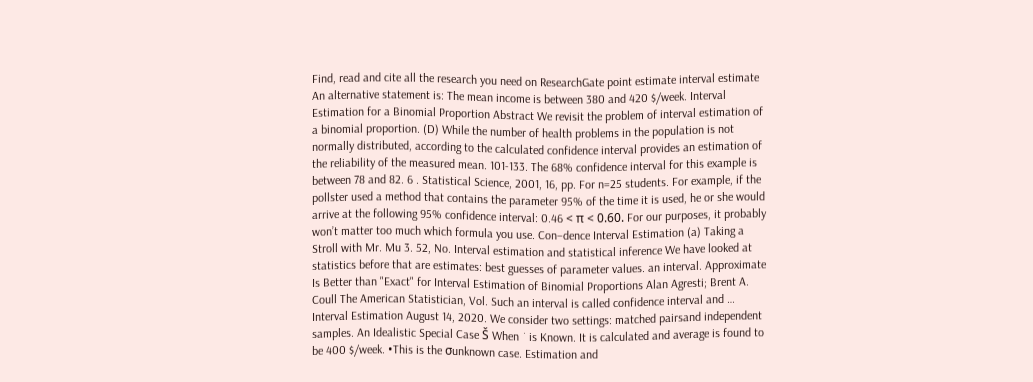Find, read and cite all the research you need on ResearchGate point estimate interval estimate An alternative statement is: The mean income is between 380 and 420 $/week. Interval Estimation for a Binomial Proportion Abstract We revisit the problem of interval estimation of a binomial proportion. (D) While the number of health problems in the population is not normally distributed, according to the calculated confidence interval provides an estimation of the reliability of the measured mean. 101-133. The 68% confidence interval for this example is between 78 and 82. 6 . Statistical Science, 2001, 16, pp. For n=25 students. For example, if the pollster used a method that contains the parameter 95% of the time it is used, he or she would arrive at the following 95% confidence interval: 0.46 < π < 0.60. For our purposes, it probably won’t matter too much which formula you use. Con–dence Interval Estimation (a) Taking a Stroll with Mr. Mu 3. 52, No. Interval estimation and statistical inference We have looked at statistics before that are estimates: best guesses of parameter values. an interval. Approximate Is Better than "Exact" for Interval Estimation of Binomial Proportions Alan Agresti; Brent A. Coull The American Statistician, Vol. Such an interval is called confidence interval and … Interval Estimation August 14, 2020. We consider two settings: matched pairsand independent samples. An Idealistic Special Case Š When ˙ is Known. It is calculated and average is found to be 400 $/week. •This is the σunknown case. Estimation and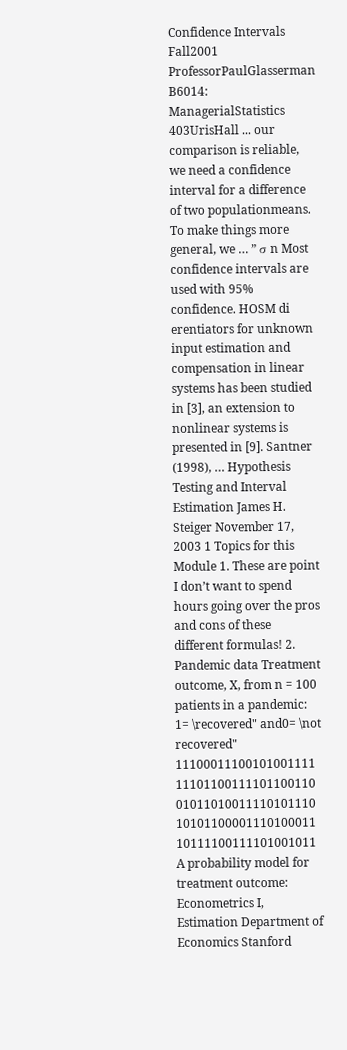Confidence Intervals Fall2001 ProfessorPaulGlasserman B6014: ManagerialStatistics 403UrisHall ... our comparison is reliable, we need a confidence interval for a difference of two populationmeans. To make things more general, we … ” σ n Most confidence intervals are used with 95% confidence. HOSM di erentiators for unknown input estimation and compensation in linear systems has been studied in [3], an extension to nonlinear systems is presented in [9]. Santner (1998), … Hypothesis Testing and Interval Estimation James H. Steiger November 17, 2003 1 Topics for this Module 1. These are point I don’t want to spend hours going over the pros and cons of these different formulas! 2. Pandemic data Treatment outcome, X, from n = 100 patients in a pandemic: 1= \recovered" and0= \not recovered" 11100011100101001111 11101100111101100110 01011010011110101110 10101100001110100011 10111100111101001011 A probability model for treatment outcome: Econometrics I, Estimation Department of Economics Stanford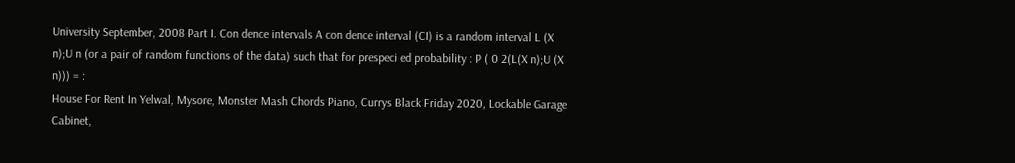University September, 2008 Part I. Con dence intervals A con dence interval (CI) is a random interval L (X n);U n (or a pair of random functions of the data) such that for prespeci ed probability : P ( 0 2(L(X n);U (X n))) = :
House For Rent In Yelwal, Mysore, Monster Mash Chords Piano, Currys Black Friday 2020, Lockable Garage Cabinet,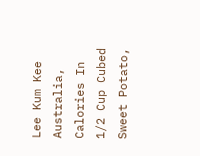Lee Kum Kee Australia, Calories In 1/2 Cup Cubed Sweet Potato,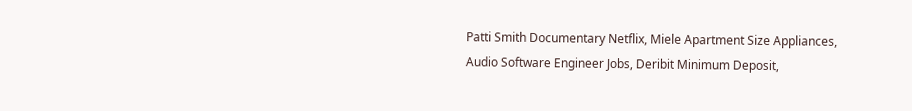Patti Smith Documentary Netflix, Miele Apartment Size Appliances, Audio Software Engineer Jobs, Deribit Minimum Deposit,